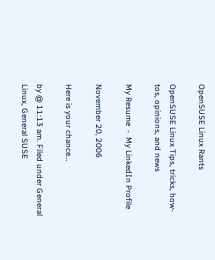OpenSUSE Linux Rants

OpenSUSE Linux Tips, tricks, how-tos, opinions, and news

My Resume  -  My LinkedIn Profile

November 20, 2006

Here is your chance…

by @ 11:13 am. Filed under General Linux, General SUSE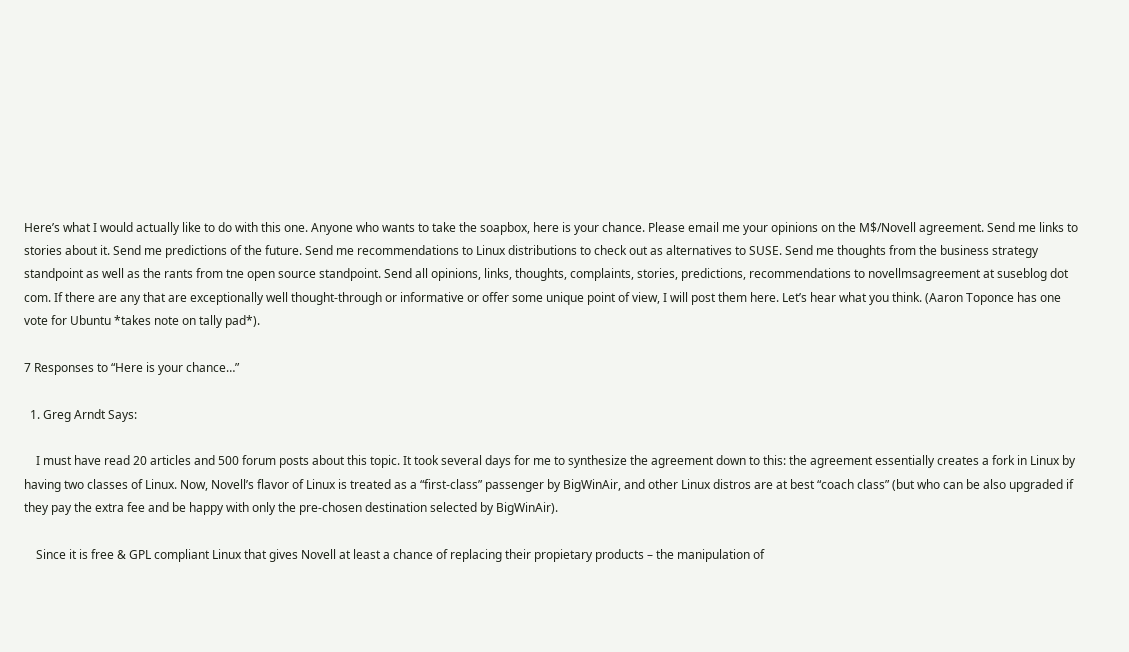Here’s what I would actually like to do with this one. Anyone who wants to take the soapbox, here is your chance. Please email me your opinions on the M$/Novell agreement. Send me links to stories about it. Send me predictions of the future. Send me recommendations to Linux distributions to check out as alternatives to SUSE. Send me thoughts from the business strategy standpoint as well as the rants from tne open source standpoint. Send all opinions, links, thoughts, complaints, stories, predictions, recommendations to novellmsagreement at suseblog dot com. If there are any that are exceptionally well thought-through or informative or offer some unique point of view, I will post them here. Let’s hear what you think. (Aaron Toponce has one vote for Ubuntu *takes note on tally pad*).

7 Responses to “Here is your chance…”

  1. Greg Arndt Says:

    I must have read 20 articles and 500 forum posts about this topic. It took several days for me to synthesize the agreement down to this: the agreement essentially creates a fork in Linux by having two classes of Linux. Now, Novell’s flavor of Linux is treated as a “first-class” passenger by BigWinAir, and other Linux distros are at best “coach class” (but who can be also upgraded if they pay the extra fee and be happy with only the pre-chosen destination selected by BigWinAir).

    Since it is free & GPL compliant Linux that gives Novell at least a chance of replacing their propietary products – the manipulation of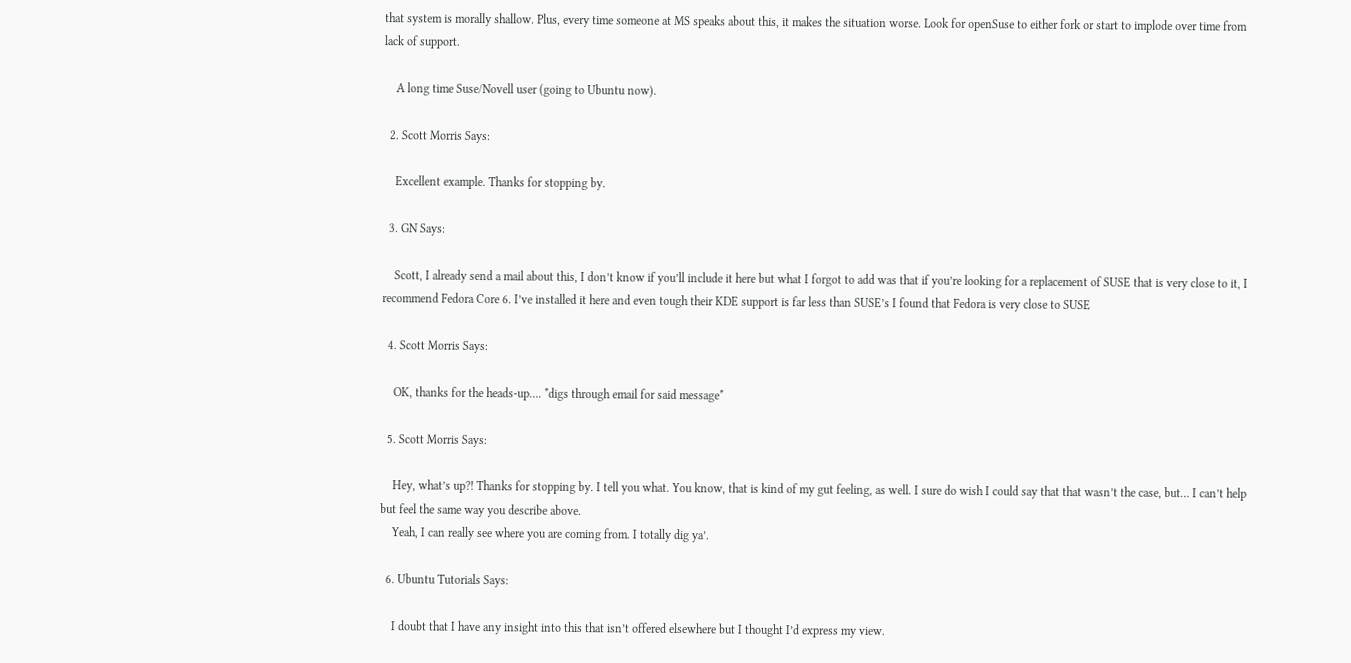that system is morally shallow. Plus, every time someone at MS speaks about this, it makes the situation worse. Look for openSuse to either fork or start to implode over time from lack of support.

    A long time Suse/Novell user (going to Ubuntu now).

  2. Scott Morris Says:

    Excellent example. Thanks for stopping by.

  3. GN Says:

    Scott, I already send a mail about this, I don’t know if you’ll include it here but what I forgot to add was that if you’re looking for a replacement of SUSE that is very close to it, I recommend Fedora Core 6. I’ve installed it here and even tough their KDE support is far less than SUSE’s I found that Fedora is very close to SUSE

  4. Scott Morris Says:

    OK, thanks for the heads-up…. *digs through email for said message*

  5. Scott Morris Says:

    Hey, what’s up?! Thanks for stopping by. I tell you what. You know, that is kind of my gut feeling, as well. I sure do wish I could say that that wasn’t the case, but… I can’t help but feel the same way you describe above.
    Yeah, I can really see where you are coming from. I totally dig ya’.

  6. Ubuntu Tutorials Says:

    I doubt that I have any insight into this that isn’t offered elsewhere but I thought I’d express my view.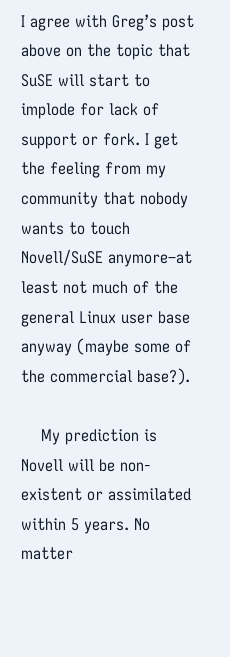I agree with Greg’s post above on the topic that SuSE will start to implode for lack of support or fork. I get the feeling from my community that nobody wants to touch Novell/SuSE anymore–at least not much of the general Linux user base anyway (maybe some of the commercial base?).

    My prediction is Novell will be non-existent or assimilated within 5 years. No matter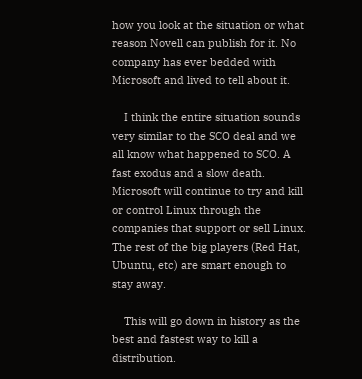how you look at the situation or what reason Novell can publish for it. No company has ever bedded with Microsoft and lived to tell about it.

    I think the entire situation sounds very similar to the SCO deal and we all know what happened to SCO. A fast exodus and a slow death. Microsoft will continue to try and kill or control Linux through the companies that support or sell Linux. The rest of the big players (Red Hat, Ubuntu, etc) are smart enough to stay away.

    This will go down in history as the best and fastest way to kill a distribution.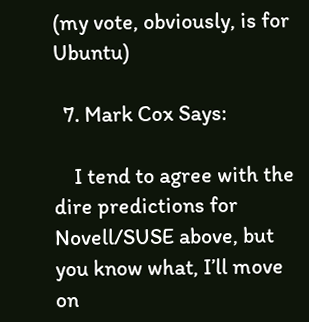(my vote, obviously, is for Ubuntu)

  7. Mark Cox Says:

    I tend to agree with the dire predictions for Novell/SUSE above, but you know what, I’ll move on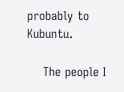probably to Kubuntu.

    The people I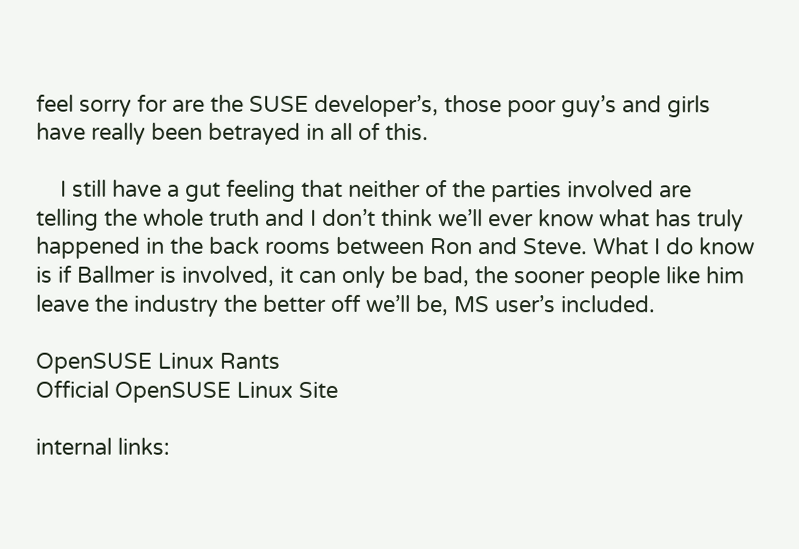feel sorry for are the SUSE developer’s, those poor guy’s and girls have really been betrayed in all of this.

    I still have a gut feeling that neither of the parties involved are telling the whole truth and I don’t think we’ll ever know what has truly happened in the back rooms between Ron and Steve. What I do know is if Ballmer is involved, it can only be bad, the sooner people like him leave the industry the better off we’ll be, MS user’s included.

OpenSUSE Linux Rants
Official OpenSUSE Linux Site

internal links: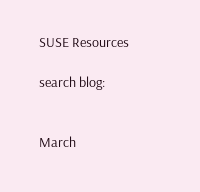SUSE Resources

search blog:


March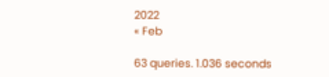2022
« Feb

63 queries. 1.036 seconds